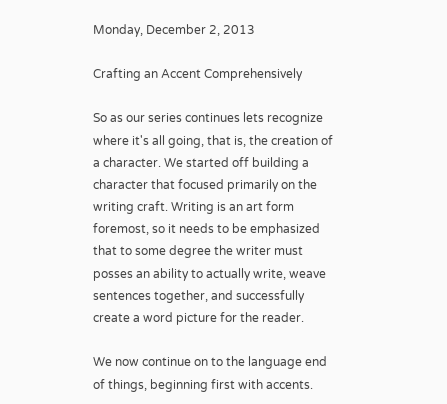Monday, December 2, 2013

Crafting an Accent Comprehensively

So as our series continues lets recognize where it's all going, that is, the creation of a character. We started off building a character that focused primarily on the writing craft. Writing is an art form foremost, so it needs to be emphasized that to some degree the writer must posses an ability to actually write, weave sentences together, and successfully create a word picture for the reader.

We now continue on to the language end of things, beginning first with accents.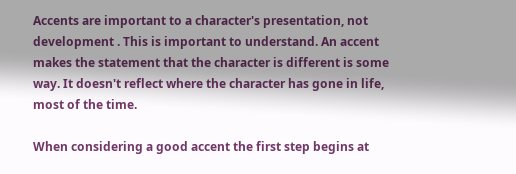Accents are important to a character's presentation, not development . This is important to understand. An accent makes the statement that the character is different is some way. It doesn't reflect where the character has gone in life, most of the time.

When considering a good accent the first step begins at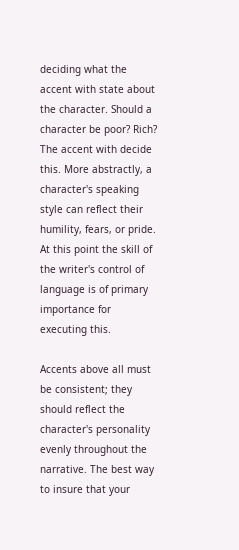deciding what the accent with state about the character. Should a character be poor? Rich? The accent with decide this. More abstractly, a character's speaking style can reflect their humility, fears, or pride. At this point the skill of the writer's control of language is of primary importance for executing this.

Accents above all must be consistent; they should reflect the character's personality evenly throughout the narrative. The best way to insure that your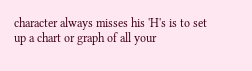character always misses his 'H's is to set up a chart or graph of all your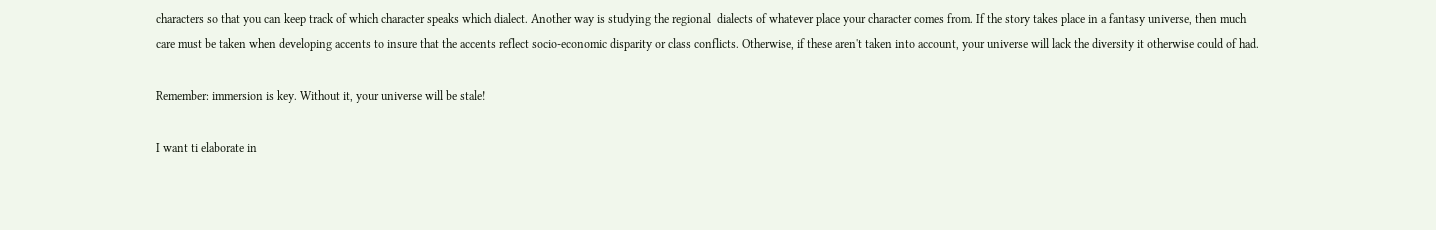characters so that you can keep track of which character speaks which dialect. Another way is studying the regional  dialects of whatever place your character comes from. If the story takes place in a fantasy universe, then much care must be taken when developing accents to insure that the accents reflect socio-economic disparity or class conflicts. Otherwise, if these aren't taken into account, your universe will lack the diversity it otherwise could of had.

Remember: immersion is key. Without it, your universe will be stale!

I want ti elaborate in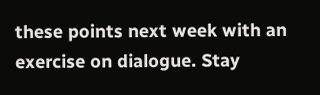these points next week with an exercise on dialogue. Stay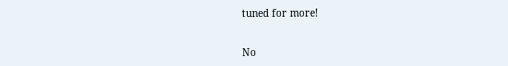tuned for more!


No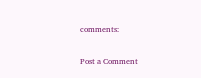comments:

Post a Comment